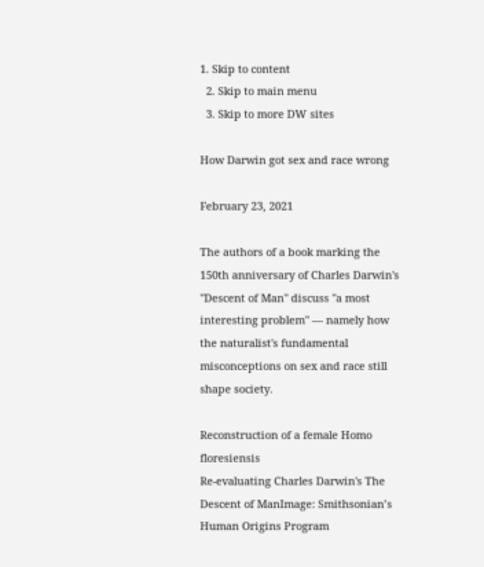1. Skip to content
  2. Skip to main menu
  3. Skip to more DW sites

How Darwin got sex and race wrong

February 23, 2021

The authors of a book marking the 150th anniversary of Charles Darwin's "Descent of Man" discuss "a most interesting problem" — namely how the naturalist's fundamental misconceptions on sex and race still shape society.

Reconstruction of a female Homo floresiensis
Re-evaluating Charles Darwin's The Descent of ManImage: Smithsonian’s Human Origins Program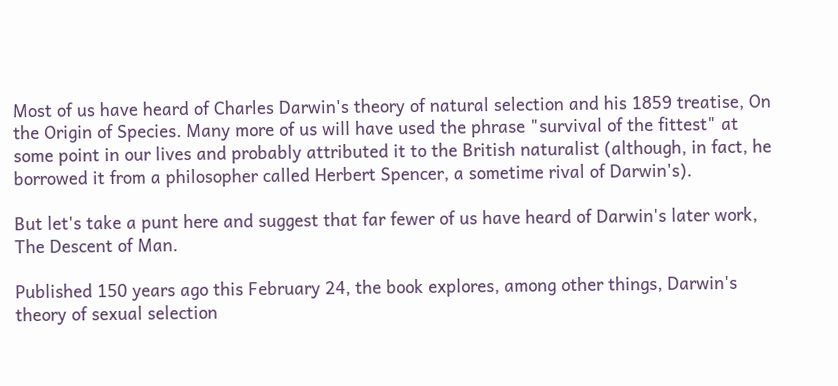Most of us have heard of Charles Darwin's theory of natural selection and his 1859 treatise, On the Origin of Species. Many more of us will have used the phrase "survival of the fittest" at some point in our lives and probably attributed it to the British naturalist (although, in fact, he borrowed it from a philosopher called Herbert Spencer, a sometime rival of Darwin's).

But let's take a punt here and suggest that far fewer of us have heard of Darwin's later work, The Descent of Man.

Published 150 years ago this February 24, the book explores, among other things, Darwin's theory of sexual selection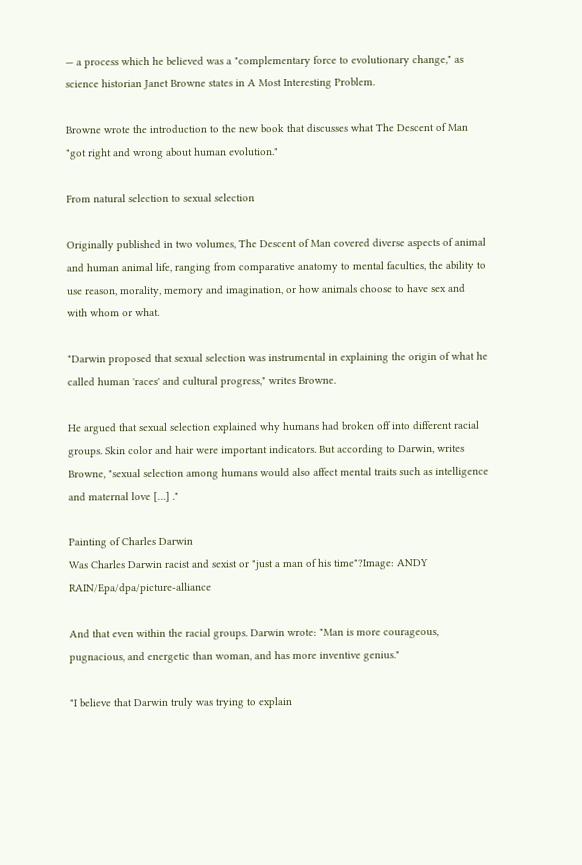— a process which he believed was a "complementary force to evolutionary change," as science historian Janet Browne states in A Most Interesting Problem.

Browne wrote the introduction to the new book that discusses what The Descent of Man "got right and wrong about human evolution."

From natural selection to sexual selection

Originally published in two volumes, The Descent of Man covered diverse aspects of animal and human animal life, ranging from comparative anatomy to mental faculties, the ability to use reason, morality, memory and imagination, or how animals choose to have sex and with whom or what.

"Darwin proposed that sexual selection was instrumental in explaining the origin of what he called human 'races' and cultural progress," writes Browne.

He argued that sexual selection explained why humans had broken off into different racial groups. Skin color and hair were important indicators. But according to Darwin, writes Browne, "sexual selection among humans would also affect mental traits such as intelligence and maternal love […] ."

Painting of Charles Darwin
Was Charles Darwin racist and sexist or "just a man of his time"?Image: ANDY RAIN/Epa/dpa/picture-alliance

And that even within the racial groups. Darwin wrote: "Man is more courageous, pugnacious, and energetic than woman, and has more inventive genius."

"I believe that Darwin truly was trying to explain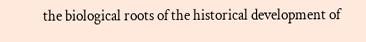the biological roots of the historical development of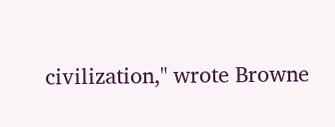civilization," wrote Browne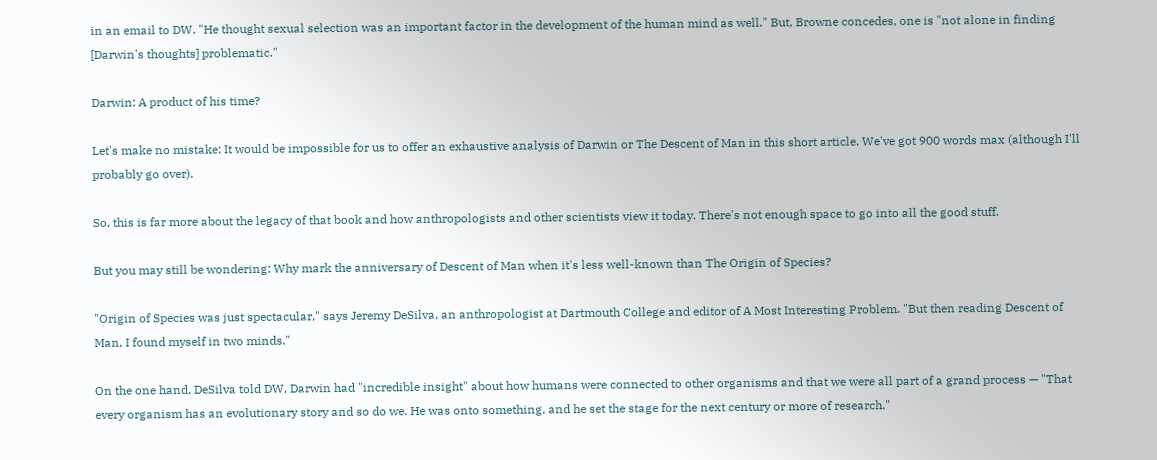in an email to DW. "He thought sexual selection was an important factor in the development of the human mind as well." But, Browne concedes, one is "not alone in finding [Darwin's thoughts] problematic."

Darwin: A product of his time?

Let's make no mistake: It would be impossible for us to offer an exhaustive analysis of Darwin or The Descent of Man in this short article. We've got 900 words max (although I'll probably go over).

So, this is far more about the legacy of that book and how anthropologists and other scientists view it today. There's not enough space to go into all the good stuff.

But you may still be wondering: Why mark the anniversary of Descent of Man when it's less well-known than The Origin of Species?

"Origin of Species was just spectacular," says Jeremy DeSilva, an anthropologist at Dartmouth College and editor of A Most Interesting Problem. "But then reading Descent of Man, I found myself in two minds."

On the one hand, DeSilva told DW, Darwin had "incredible insight" about how humans were connected to other organisms and that we were all part of a grand process — "That every organism has an evolutionary story and so do we. He was onto something, and he set the stage for the next century or more of research."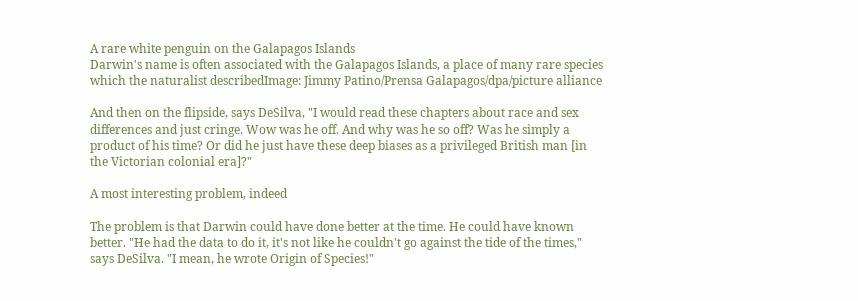A rare white penguin on the Galapagos Islands
Darwin's name is often associated with the Galapagos Islands, a place of many rare species which the naturalist describedImage: Jimmy Patino/Prensa Galapagos/dpa/picture alliance

And then on the flipside, says DeSilva, "I would read these chapters about race and sex differences and just cringe. Wow was he off. And why was he so off? Was he simply a product of his time? Or did he just have these deep biases as a privileged British man [in the Victorian colonial era]?"

A most interesting problem, indeed

The problem is that Darwin could have done better at the time. He could have known better. "He had the data to do it, it's not like he couldn't go against the tide of the times," says DeSilva. "I mean, he wrote Origin of Species!"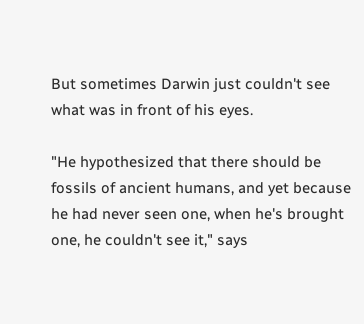But sometimes Darwin just couldn't see what was in front of his eyes.

"He hypothesized that there should be fossils of ancient humans, and yet because he had never seen one, when he's brought one, he couldn't see it," says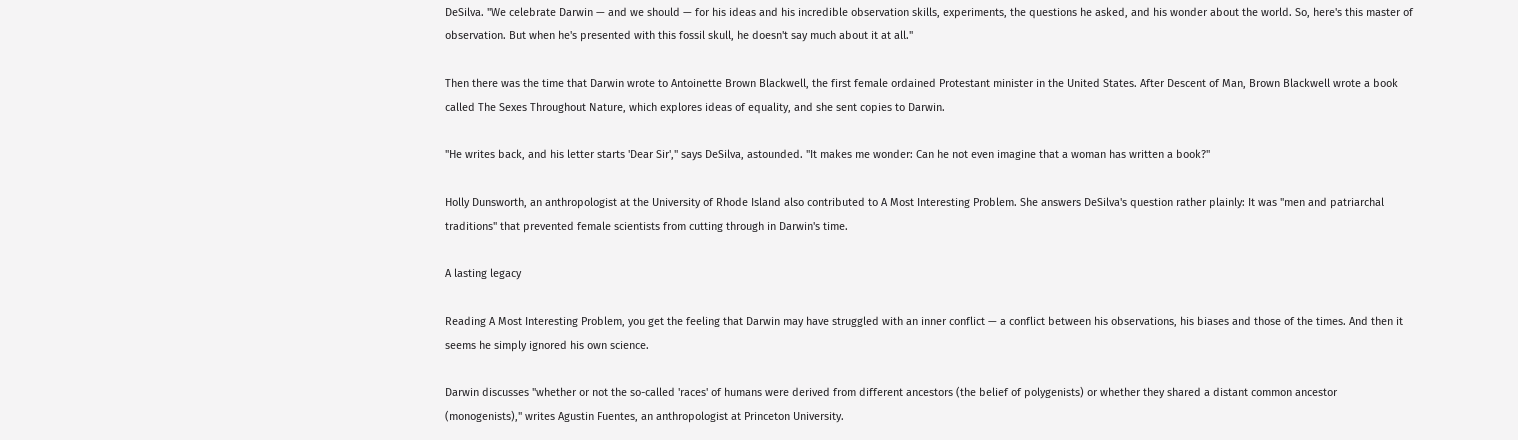DeSilva. "We celebrate Darwin — and we should — for his ideas and his incredible observation skills, experiments, the questions he asked, and his wonder about the world. So, here's this master of observation. But when he's presented with this fossil skull, he doesn't say much about it at all."

Then there was the time that Darwin wrote to Antoinette Brown Blackwell, the first female ordained Protestant minister in the United States. After Descent of Man, Brown Blackwell wrote a book called The Sexes Throughout Nature, which explores ideas of equality, and she sent copies to Darwin.

"He writes back, and his letter starts 'Dear Sir'," says DeSilva, astounded. "It makes me wonder: Can he not even imagine that a woman has written a book?"

Holly Dunsworth, an anthropologist at the University of Rhode Island also contributed to A Most Interesting Problem. She answers DeSilva's question rather plainly: It was "men and patriarchal traditions" that prevented female scientists from cutting through in Darwin's time.

A lasting legacy

Reading A Most Interesting Problem, you get the feeling that Darwin may have struggled with an inner conflict — a conflict between his observations, his biases and those of the times. And then it seems he simply ignored his own science.

Darwin discusses "whether or not the so-called 'races' of humans were derived from different ancestors (the belief of polygenists) or whether they shared a distant common ancestor (monogenists)," writes Agustin Fuentes, an anthropologist at Princeton University.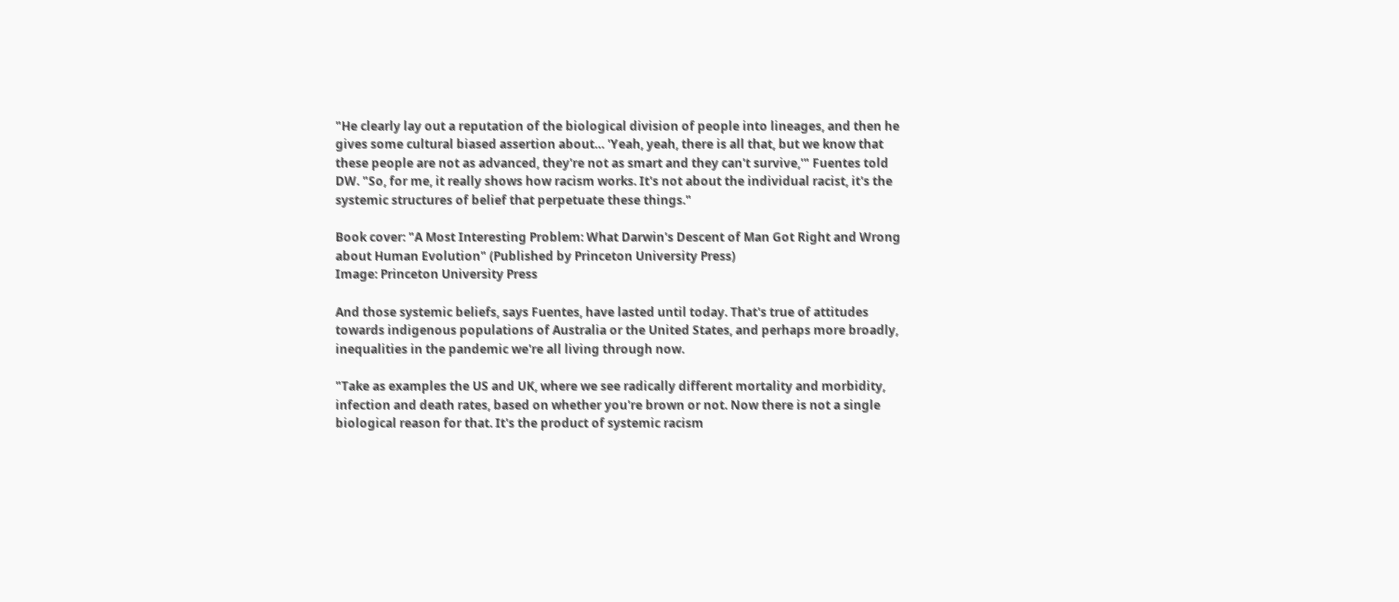"He clearly lay out a reputation of the biological division of people into lineages, and then he gives some cultural biased assertion about… 'Yeah, yeah, there is all that, but we know that these people are not as advanced, they're not as smart and they can't survive,'" Fuentes told DW. "So, for me, it really shows how racism works. It's not about the individual racist, it's the systemic structures of belief that perpetuate these things."

Book cover: "A Most Interesting Problem: What Darwin's Descent of Man Got Right and Wrong about Human Evolution" (Published by Princeton University Press)
Image: Princeton University Press

And those systemic beliefs, says Fuentes, have lasted until today. That's true of attitudes towards indigenous populations of Australia or the United States, and perhaps more broadly, inequalities in the pandemic we're all living through now.

"Take as examples the US and UK, where we see radically different mortality and morbidity, infection and death rates, based on whether you're brown or not. Now there is not a single biological reason for that. It's the product of systemic racism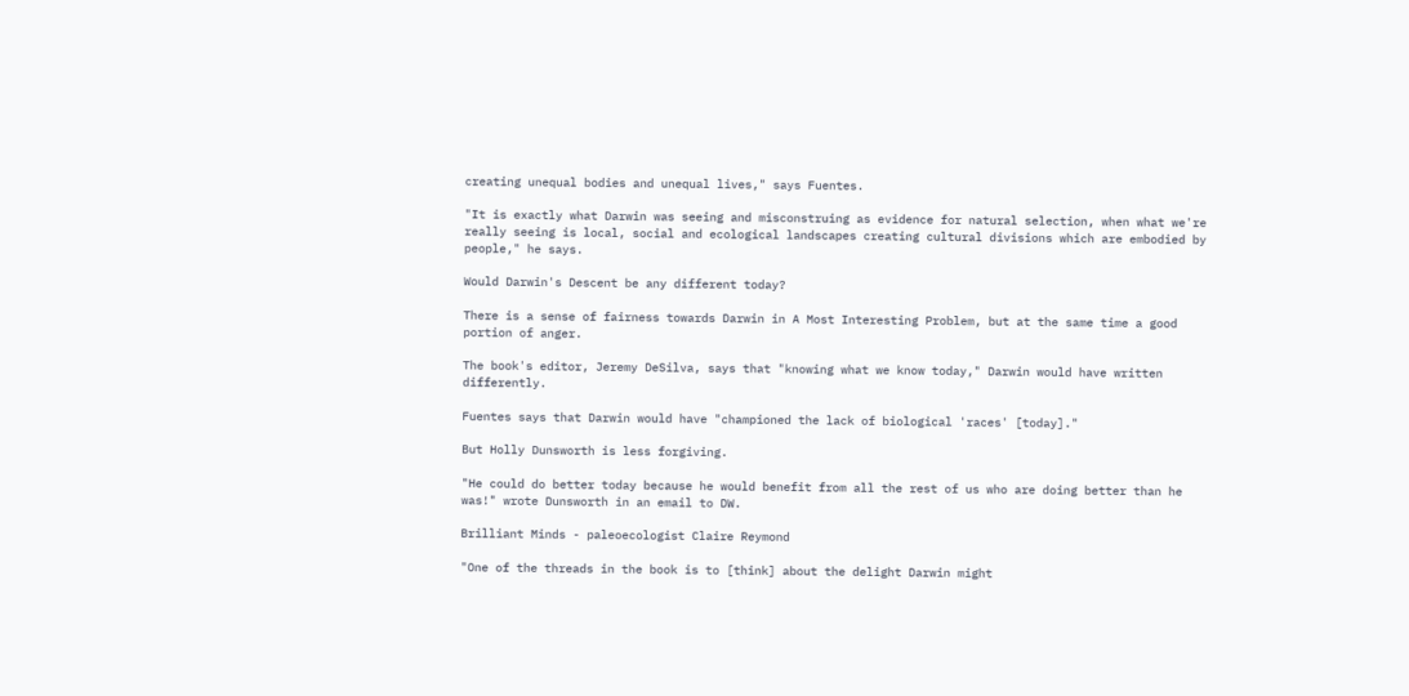creating unequal bodies and unequal lives," says Fuentes.

"It is exactly what Darwin was seeing and misconstruing as evidence for natural selection, when what we're really seeing is local, social and ecological landscapes creating cultural divisions which are embodied by people," he says.

Would Darwin's Descent be any different today?

There is a sense of fairness towards Darwin in A Most Interesting Problem, but at the same time a good portion of anger.

The book's editor, Jeremy DeSilva, says that "knowing what we know today," Darwin would have written differently.

Fuentes says that Darwin would have "championed the lack of biological 'races' [today]."

But Holly Dunsworth is less forgiving.

"He could do better today because he would benefit from all the rest of us who are doing better than he was!" wrote Dunsworth in an email to DW.

Brilliant Minds - paleoecologist Claire Reymond

"One of the threads in the book is to [think] about the delight Darwin might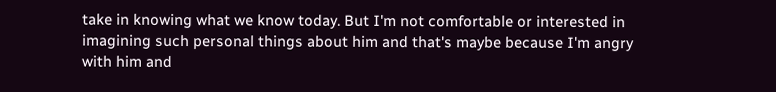take in knowing what we know today. But I'm not comfortable or interested in imagining such personal things about him and that's maybe because I'm angry with him and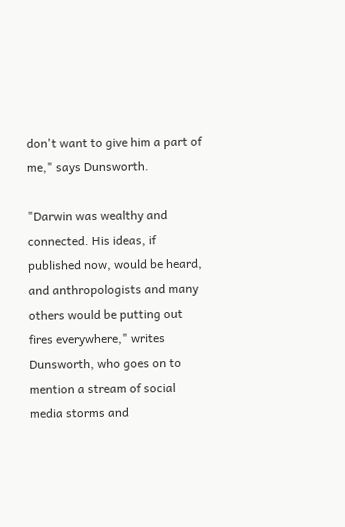don't want to give him a part of me," says Dunsworth.

"Darwin was wealthy and connected. His ideas, if published now, would be heard, and anthropologists and many others would be putting out fires everywhere," writes Dunsworth, who goes on to mention a stream of social media storms and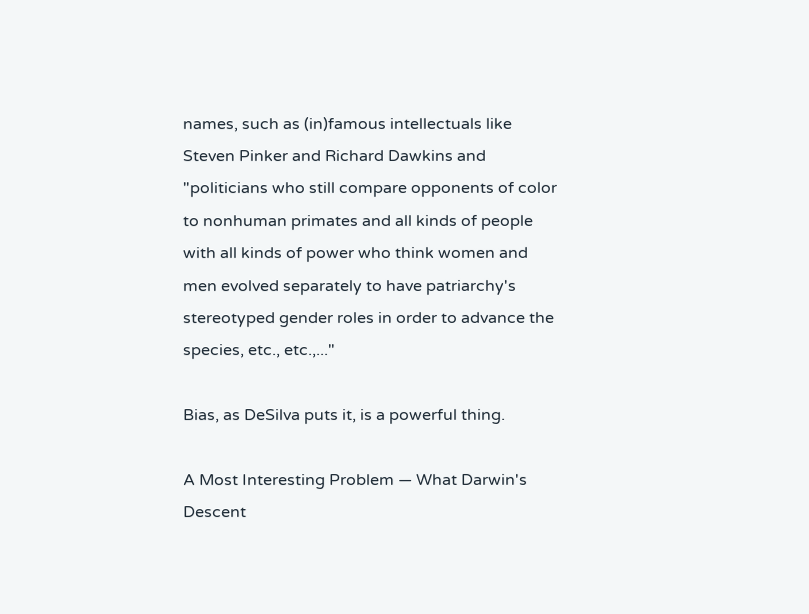names, such as (in)famous intellectuals like Steven Pinker and Richard Dawkins and "politicians who still compare opponents of color to nonhuman primates and all kinds of people with all kinds of power who think women and men evolved separately to have patriarchy's stereotyped gender roles in order to advance the species, etc., etc.,..."

Bias, as DeSilva puts it, is a powerful thing.

A Most Interesting Problem — What Darwin's Descent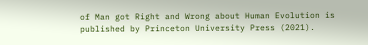of Man got Right and Wrong about Human Evolution is published by Princeton University Press (2021).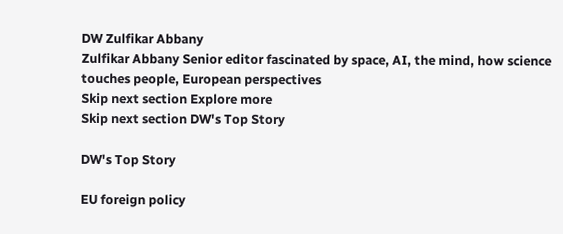DW Zulfikar Abbany
Zulfikar Abbany Senior editor fascinated by space, AI, the mind, how science touches people, European perspectives
Skip next section Explore more
Skip next section DW's Top Story

DW's Top Story

EU foreign policy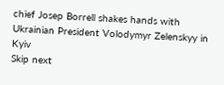chief Josep Borrell shakes hands with Ukrainian President Volodymyr Zelenskyy in Kyiv
Skip next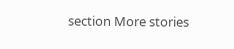section More stories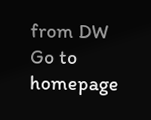from DW
Go to homepage